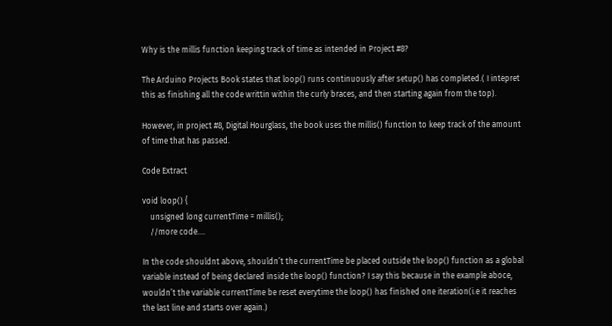Why is the millis function keeping track of time as intended in Project #8?

The Arduino Projects Book states that loop() runs continuously after setup() has completed.( I intepret this as finishing all the code writtin within the curly braces, and then starting again from the top).

However, in project #8, Digital Hourglass, the book uses the millis() function to keep track of the amount of time that has passed.

Code Extract

void loop() {
    unsigned long currentTime = millis();
    //more code....

In the code shouldnt above, shouldn’t the currentTime be placed outside the loop() function as a global variable instead of being declared inside the loop() function? I say this because in the example aboce, wouldn’t the variable currentTime be reset everytime the loop() has finished one iteration(i.e it reaches the last line and starts over again.)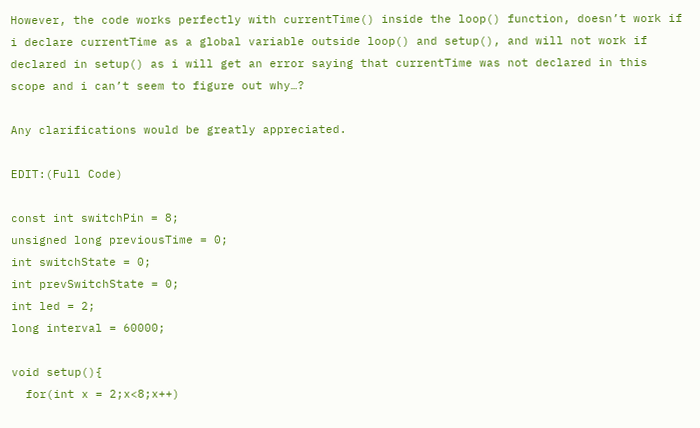However, the code works perfectly with currentTime() inside the loop() function, doesn’t work if i declare currentTime as a global variable outside loop() and setup(), and will not work if declared in setup() as i will get an error saying that currentTime was not declared in this scope and i can’t seem to figure out why…?

Any clarifications would be greatly appreciated.

EDIT:(Full Code)

const int switchPin = 8;
unsigned long previousTime = 0;
int switchState = 0;
int prevSwitchState = 0;
int led = 2;
long interval = 60000;

void setup(){
  for(int x = 2;x<8;x++)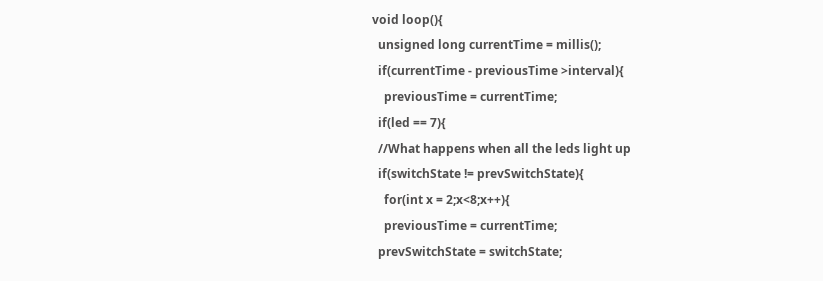void loop(){
  unsigned long currentTime = millis();
  if(currentTime - previousTime >interval){
    previousTime = currentTime;
  if(led == 7){
  //What happens when all the leds light up
  if(switchState != prevSwitchState){
    for(int x = 2;x<8;x++){
    previousTime = currentTime;
  prevSwitchState = switchState;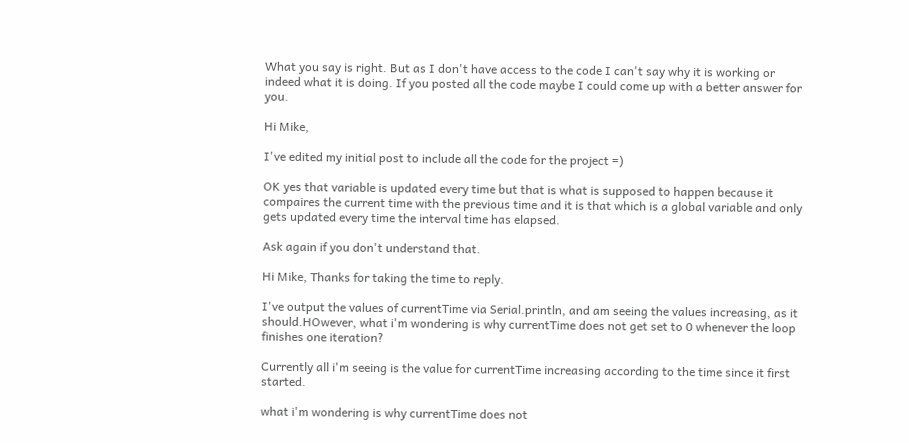What you say is right. But as I don't have access to the code I can't say why it is working or indeed what it is doing. If you posted all the code maybe I could come up with a better answer for you.

Hi Mike,

I've edited my initial post to include all the code for the project =)

OK yes that variable is updated every time but that is what is supposed to happen because it compaires the current time with the previous time and it is that which is a global variable and only gets updated every time the interval time has elapsed.

Ask again if you don't understand that.

Hi Mike, Thanks for taking the time to reply.

I've output the values of currentTime via Serial.println, and am seeing the values increasing, as it should.HOwever, what i'm wondering is why currentTime does not get set to 0 whenever the loop finishes one iteration?

Currently all i'm seeing is the value for currentTime increasing according to the time since it first started.

what i'm wondering is why currentTime does not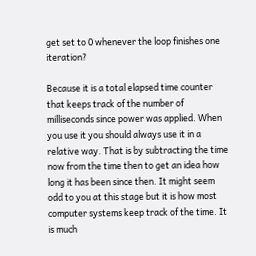get set to 0 whenever the loop finishes one iteration?

Because it is a total elapsed time counter that keeps track of the number of milliseconds since power was applied. When you use it you should always use it in a relative way. That is by subtracting the time now from the time then to get an idea how long it has been since then. It might seem odd to you at this stage but it is how most computer systems keep track of the time. It is much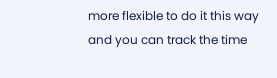more flexible to do it this way and you can track the time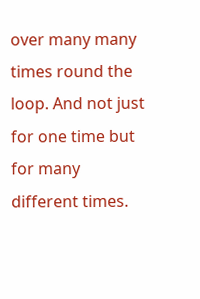over many many times round the loop. And not just for one time but for many different times.